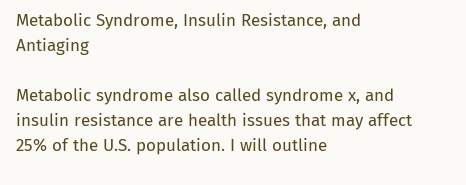Metabolic Syndrome, Insulin Resistance, and Antiaging

Metabolic syndrome also called syndrome x, and insulin resistance are health issues that may affect 25% of the U.S. population. I will outline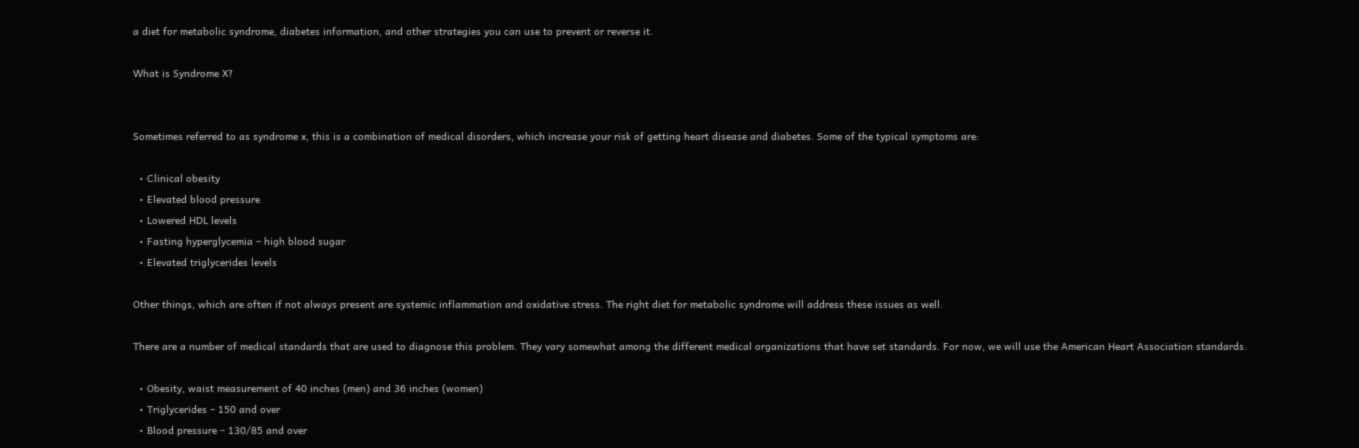a diet for metabolic syndrome, diabetes information, and other strategies you can use to prevent or reverse it.

What is Syndrome X?


Sometimes referred to as syndrome x, this is a combination of medical disorders, which increase your risk of getting heart disease and diabetes. Some of the typical symptoms are:

  • Clinical obesity
  • Elevated blood pressure
  • Lowered HDL levels
  • Fasting hyperglycemia – high blood sugar
  • Elevated triglycerides levels

Other things, which are often if not always present are systemic inflammation and oxidative stress. The right diet for metabolic syndrome will address these issues as well.

There are a number of medical standards that are used to diagnose this problem. They vary somewhat among the different medical organizations that have set standards. For now, we will use the American Heart Association standards.

  • Obesity, waist measurement of 40 inches (men) and 36 inches (women)
  • Triglycerides – 150 and over
  • Blood pressure – 130/85 and over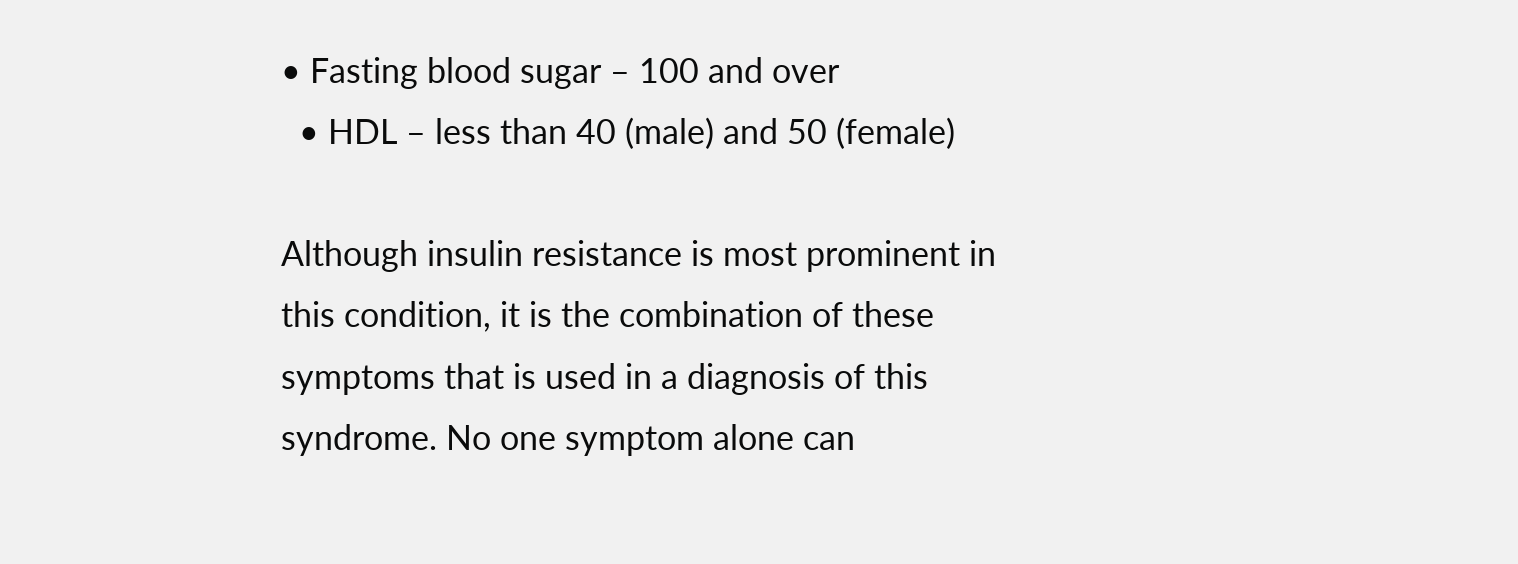• Fasting blood sugar – 100 and over
  • HDL – less than 40 (male) and 50 (female)

Although insulin resistance is most prominent in this condition, it is the combination of these symptoms that is used in a diagnosis of this syndrome. No one symptom alone can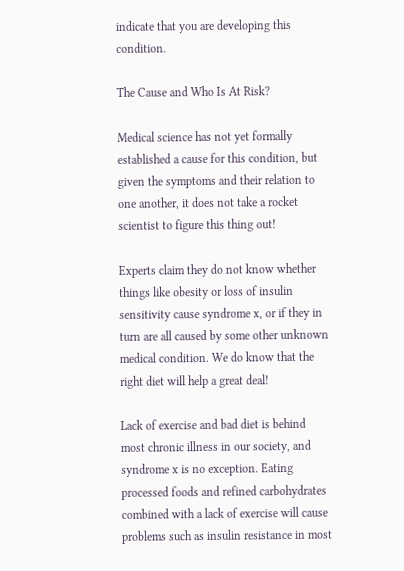indicate that you are developing this condition.

The Cause and Who Is At Risk?

Medical science has not yet formally established a cause for this condition, but given the symptoms and their relation to one another, it does not take a rocket scientist to figure this thing out!

Experts claim they do not know whether things like obesity or loss of insulin sensitivity cause syndrome x, or if they in turn are all caused by some other unknown medical condition. We do know that the right diet will help a great deal!

Lack of exercise and bad diet is behind most chronic illness in our society, and syndrome x is no exception. Eating processed foods and refined carbohydrates combined with a lack of exercise will cause problems such as insulin resistance in most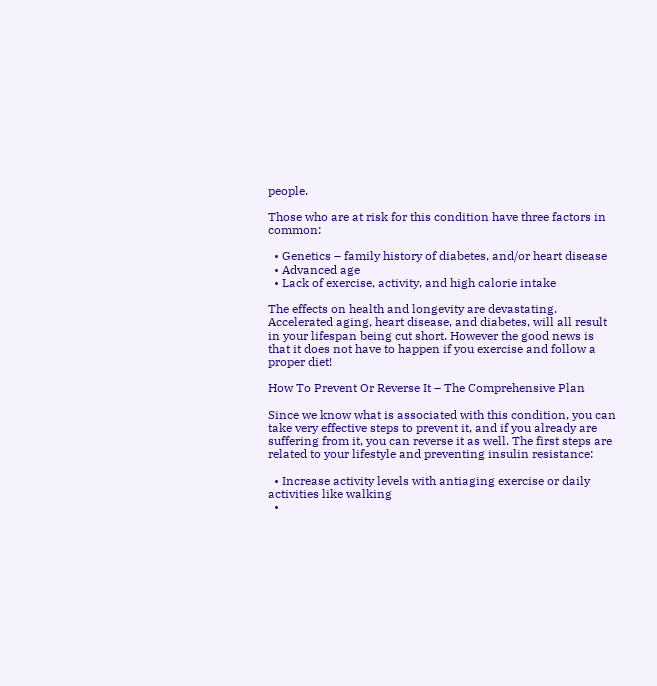people.

Those who are at risk for this condition have three factors in common:

  • Genetics – family history of diabetes, and/or heart disease
  • Advanced age
  • Lack of exercise, activity, and high calorie intake

The effects on health and longevity are devastating. Accelerated aging, heart disease, and diabetes, will all result in your lifespan being cut short. However the good news is that it does not have to happen if you exercise and follow a proper diet!

How To Prevent Or Reverse It – The Comprehensive Plan

Since we know what is associated with this condition, you can take very effective steps to prevent it, and if you already are suffering from it, you can reverse it as well. The first steps are related to your lifestyle and preventing insulin resistance:

  • Increase activity levels with antiaging exercise or daily activities like walking
  •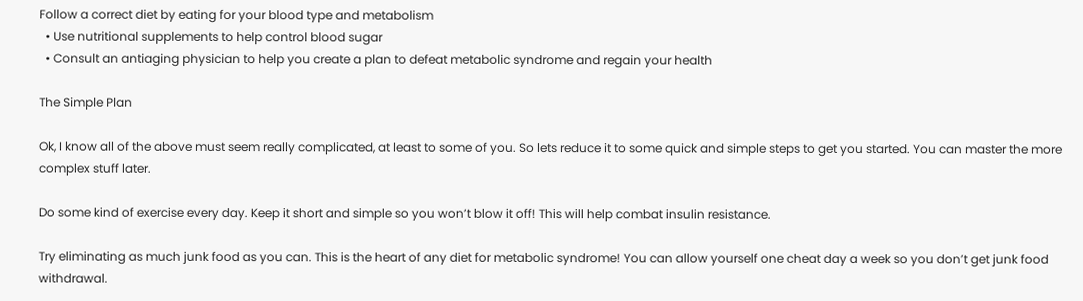Follow a correct diet by eating for your blood type and metabolism
  • Use nutritional supplements to help control blood sugar
  • Consult an antiaging physician to help you create a plan to defeat metabolic syndrome and regain your health

The Simple Plan

Ok, I know all of the above must seem really complicated, at least to some of you. So lets reduce it to some quick and simple steps to get you started. You can master the more complex stuff later.

Do some kind of exercise every day. Keep it short and simple so you won’t blow it off! This will help combat insulin resistance.

Try eliminating as much junk food as you can. This is the heart of any diet for metabolic syndrome! You can allow yourself one cheat day a week so you don’t get junk food withdrawal.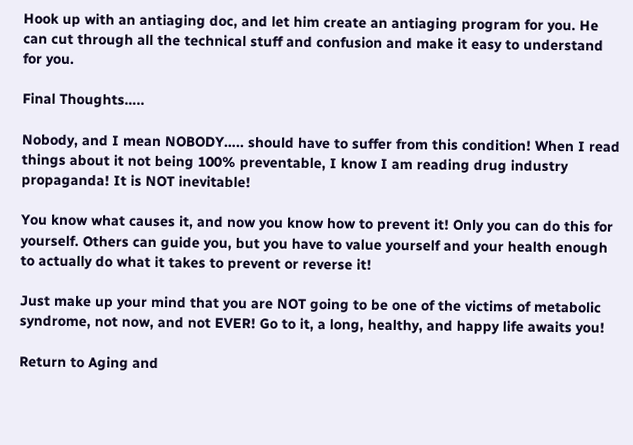Hook up with an antiaging doc, and let him create an antiaging program for you. He can cut through all the technical stuff and confusion and make it easy to understand for you.

Final Thoughts…..

Nobody, and I mean NOBODY….. should have to suffer from this condition! When I read things about it not being 100% preventable, I know I am reading drug industry propaganda! It is NOT inevitable!

You know what causes it, and now you know how to prevent it! Only you can do this for yourself. Others can guide you, but you have to value yourself and your health enough to actually do what it takes to prevent or reverse it!

Just make up your mind that you are NOT going to be one of the victims of metabolic syndrome, not now, and not EVER! Go to it, a long, healthy, and happy life awaits you!

Return to Aging and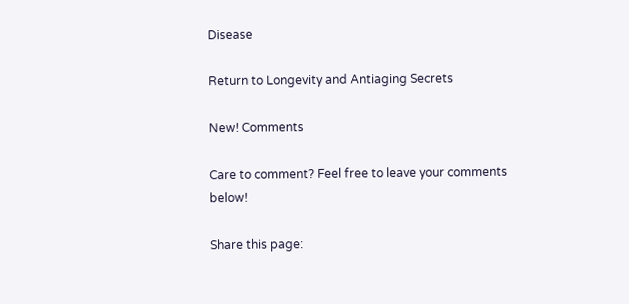Disease

Return to Longevity and Antiaging Secrets

New! Comments

Care to comment? Feel free to leave your comments below!

Share this page: